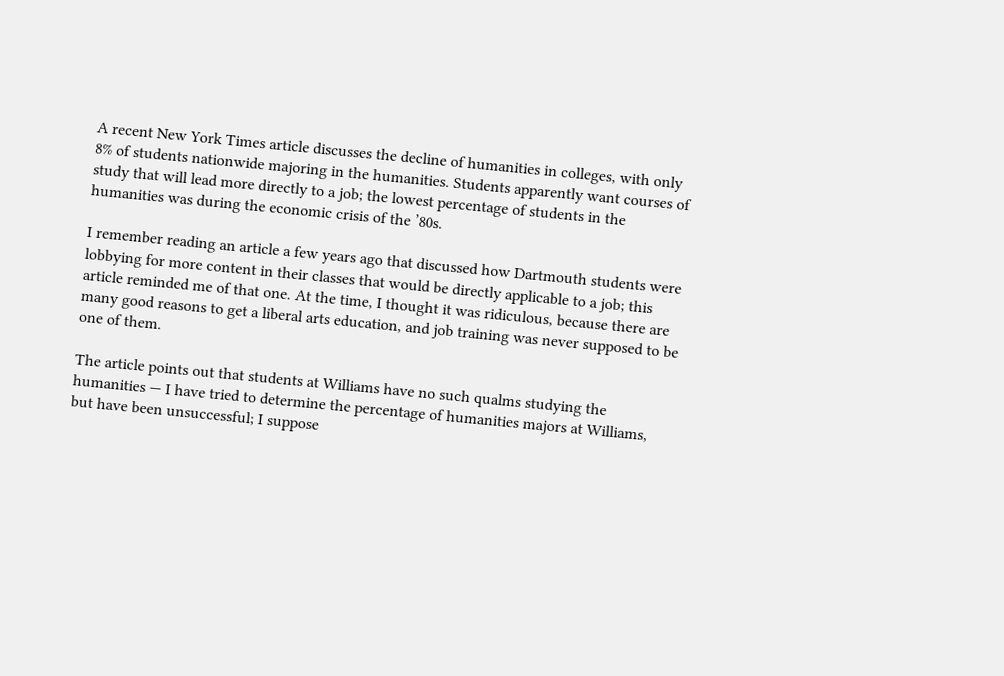A recent New York Times article discusses the decline of humanities in colleges, with only 8% of students nationwide majoring in the humanities. Students apparently want courses of study that will lead more directly to a job; the lowest percentage of students in the humanities was during the economic crisis of the ’80s.

I remember reading an article a few years ago that discussed how Dartmouth students were lobbying for more content in their classes that would be directly applicable to a job; this article reminded me of that one. At the time, I thought it was ridiculous, because there are many good reasons to get a liberal arts education, and job training was never supposed to be one of them.

The article points out that students at Williams have no such qualms studying the humanities — I have tried to determine the percentage of humanities majors at Williams, but have been unsuccessful; I suppose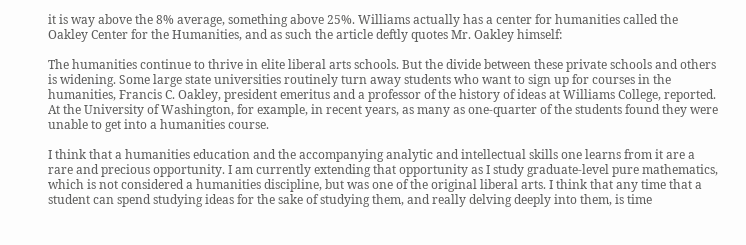it is way above the 8% average, something above 25%. Williams actually has a center for humanities called the Oakley Center for the Humanities, and as such the article deftly quotes Mr. Oakley himself:

The humanities continue to thrive in elite liberal arts schools. But the divide between these private schools and others is widening. Some large state universities routinely turn away students who want to sign up for courses in the humanities, Francis C. Oakley, president emeritus and a professor of the history of ideas at Williams College, reported. At the University of Washington, for example, in recent years, as many as one-quarter of the students found they were unable to get into a humanities course.

I think that a humanities education and the accompanying analytic and intellectual skills one learns from it are a rare and precious opportunity. I am currently extending that opportunity as I study graduate-level pure mathematics, which is not considered a humanities discipline, but was one of the original liberal arts. I think that any time that a student can spend studying ideas for the sake of studying them, and really delving deeply into them, is time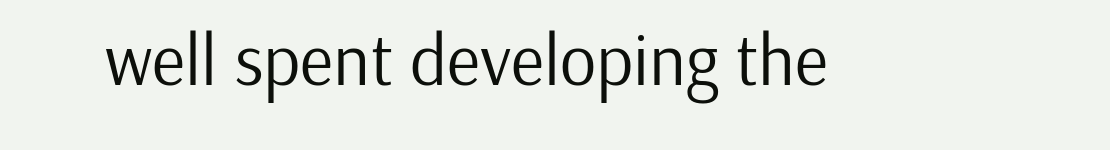well spent developing the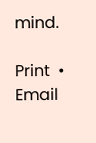mind.

Print  •  Email